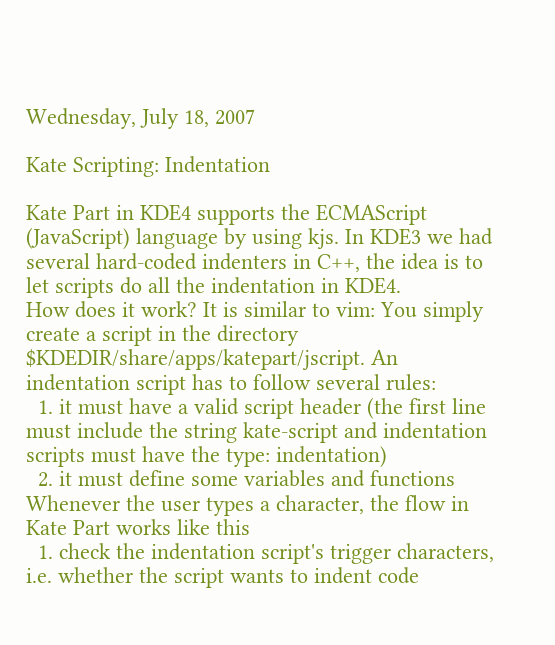Wednesday, July 18, 2007

Kate Scripting: Indentation

Kate Part in KDE4 supports the ECMAScript (JavaScript) language by using kjs. In KDE3 we had several hard-coded indenters in C++, the idea is to let scripts do all the indentation in KDE4.
How does it work? It is similar to vim: You simply create a script in the directory $KDEDIR/share/apps/katepart/jscript. An indentation script has to follow several rules:
  1. it must have a valid script header (the first line must include the string kate-script and indentation scripts must have the type: indentation)
  2. it must define some variables and functions
Whenever the user types a character, the flow in Kate Part works like this
  1. check the indentation script's trigger characters, i.e. whether the script wants to indent code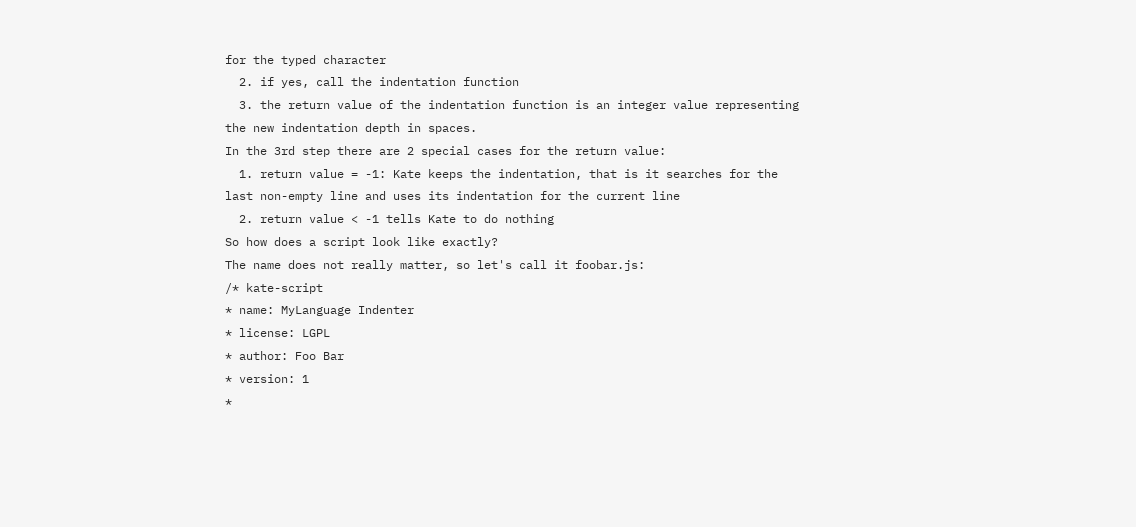for the typed character
  2. if yes, call the indentation function
  3. the return value of the indentation function is an integer value representing the new indentation depth in spaces.
In the 3rd step there are 2 special cases for the return value:
  1. return value = -1: Kate keeps the indentation, that is it searches for the last non-empty line and uses its indentation for the current line
  2. return value < -1 tells Kate to do nothing
So how does a script look like exactly?
The name does not really matter, so let's call it foobar.js:
/* kate-script
* name: MyLanguage Indenter
* license: LGPL
* author: Foo Bar
* version: 1
*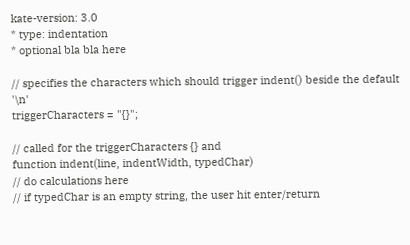kate-version: 3.0
* type: indentation
* optional bla bla here

// specifies the characters which should trigger indent() beside the default '\n'
triggerCharacters = "{}";

// called for the triggerCharacters {} and
function indent(line, indentWidth, typedChar)
// do calculations here
// if typedChar is an empty string, the user hit enter/return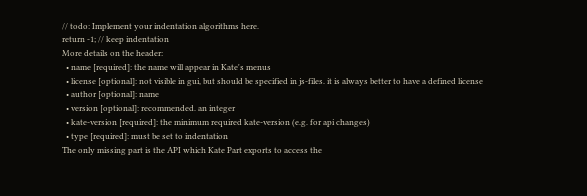// todo: Implement your indentation algorithms here.
return -1; // keep indentation
More details on the header:
  • name [required]: the name will appear in Kate's menus
  • license [optional]: not visible in gui, but should be specified in js-files. it is always better to have a defined license
  • author [optional]: name
  • version [optional]: recommended. an integer
  • kate-version [required]: the minimum required kate-version (e.g. for api changes)
  • type [required]: must be set to indentation
The only missing part is the API which Kate Part exports to access the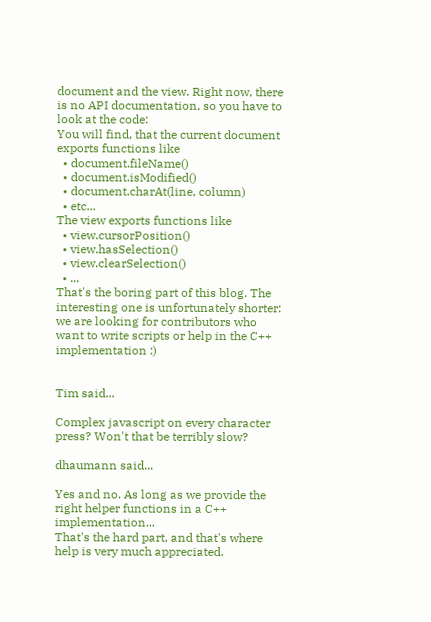document and the view. Right now, there is no API documentation, so you have to look at the code:
You will find, that the current document exports functions like
  • document.fileName()
  • document.isModified()
  • document.charAt(line, column)
  • etc...
The view exports functions like
  • view.cursorPosition()
  • view.hasSelection()
  • view.clearSelection()
  • ...
That's the boring part of this blog. The interesting one is unfortunately shorter: we are looking for contributors who want to write scripts or help in the C++ implementation :)


Tim said...

Complex javascript on every character press? Won't that be terribly slow?

dhaumann said...

Yes and no. As long as we provide the right helper functions in a C++ implementation...
That's the hard part, and that's where help is very much appreciated.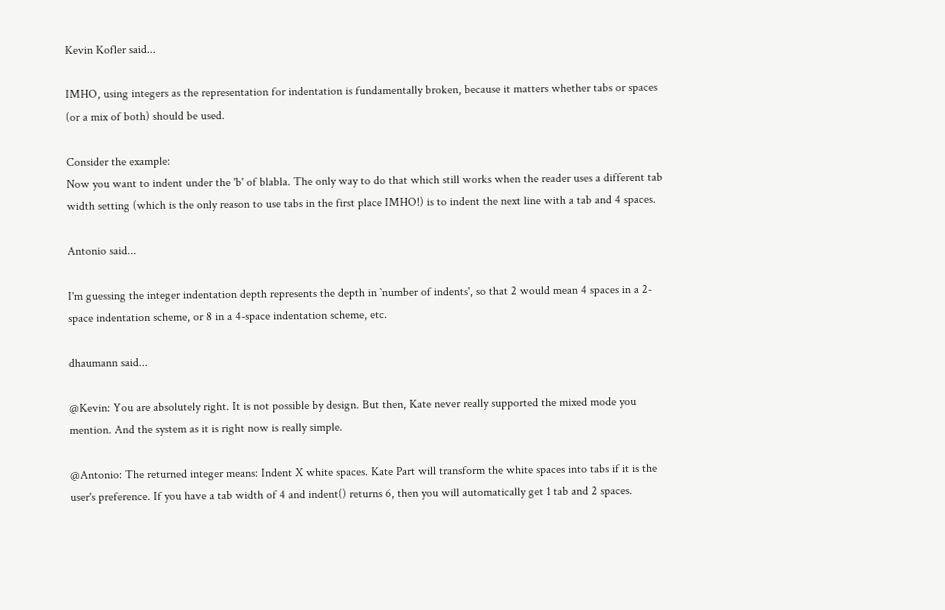Kevin Kofler said...

IMHO, using integers as the representation for indentation is fundamentally broken, because it matters whether tabs or spaces (or a mix of both) should be used.

Consider the example:
Now you want to indent under the 'b' of blabla. The only way to do that which still works when the reader uses a different tab width setting (which is the only reason to use tabs in the first place IMHO!) is to indent the next line with a tab and 4 spaces.

Antonio said...

I'm guessing the integer indentation depth represents the depth in `number of indents', so that 2 would mean 4 spaces in a 2-space indentation scheme, or 8 in a 4-space indentation scheme, etc.

dhaumann said...

@Kevin: You are absolutely right. It is not possible by design. But then, Kate never really supported the mixed mode you mention. And the system as it is right now is really simple.

@Antonio: The returned integer means: Indent X white spaces. Kate Part will transform the white spaces into tabs if it is the user's preference. If you have a tab width of 4 and indent() returns 6, then you will automatically get 1 tab and 2 spaces.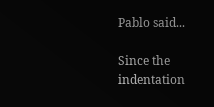Pablo said...

Since the indentation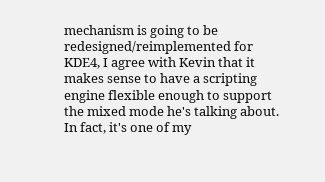mechanism is going to be redesigned/reimplemented for KDE4, I agree with Kevin that it makes sense to have a scripting engine flexible enough to support the mixed mode he's talking about. In fact, it's one of my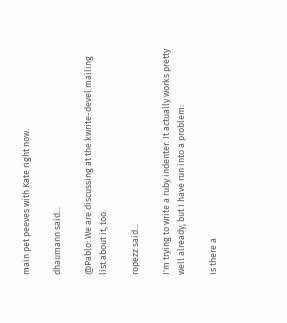main pet peeves with Kate right now.

dhaumann said...

@Pablo: We are discussing at the kwrite-devel mailing list about it, too.

ropezz said...

I'm trying to write a ruby indenter. It actually works pretty well already, but I have run into a problem:

Is there a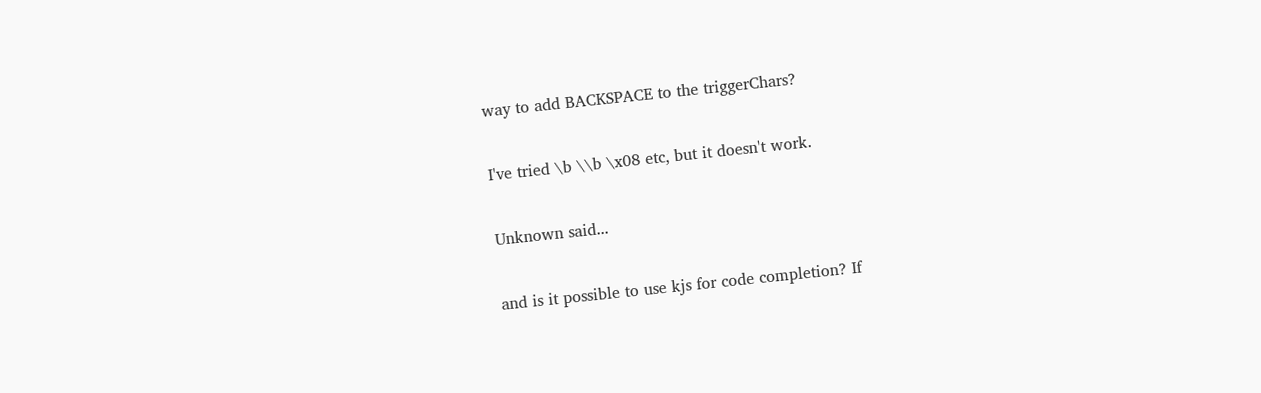way to add BACKSPACE to the triggerChars?

I've tried \b \\b \x08 etc, but it doesn't work.

Unknown said...

and is it possible to use kjs for code completion? If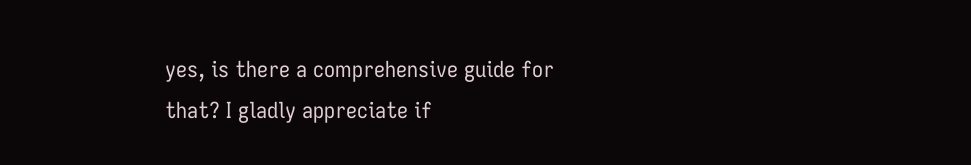yes, is there a comprehensive guide for that? I gladly appreciate if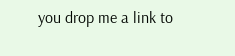you drop me a link to